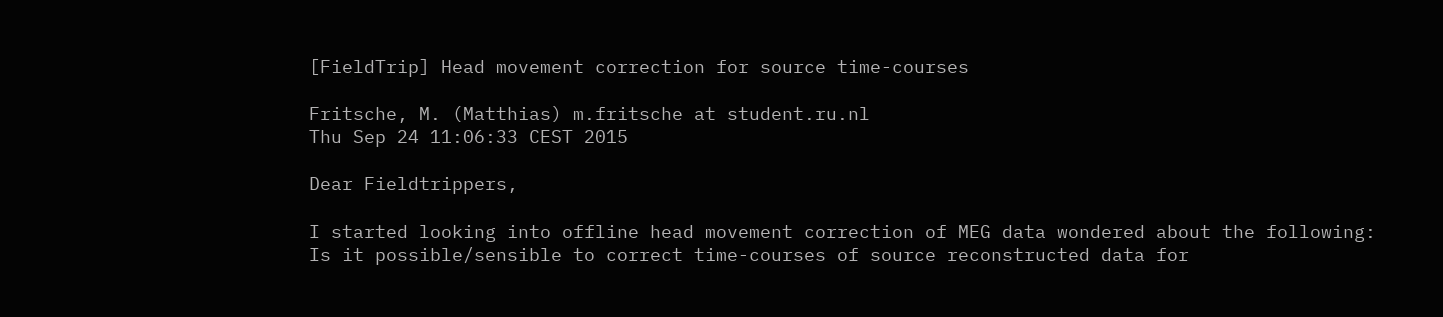[FieldTrip] Head movement correction for source time-courses

Fritsche, M. (Matthias) m.fritsche at student.ru.nl
Thu Sep 24 11:06:33 CEST 2015

Dear Fieldtrippers,

I started looking into offline head movement correction of MEG data wondered about the following:
Is it possible/sensible to correct time-courses of source reconstructed data for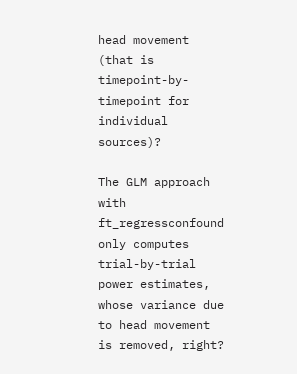head movement (that is timepoint-by-timepoint for individual sources)?

The GLM approach with ft_regressconfound only computes trial-by-trial power estimates, whose variance due to head movement is removed, right?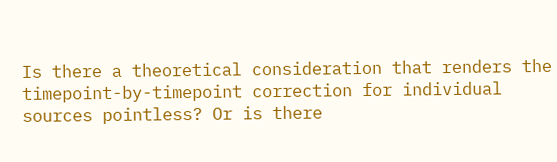Is there a theoretical consideration that renders the timepoint-by-timepoint correction for individual sources pointless? Or is there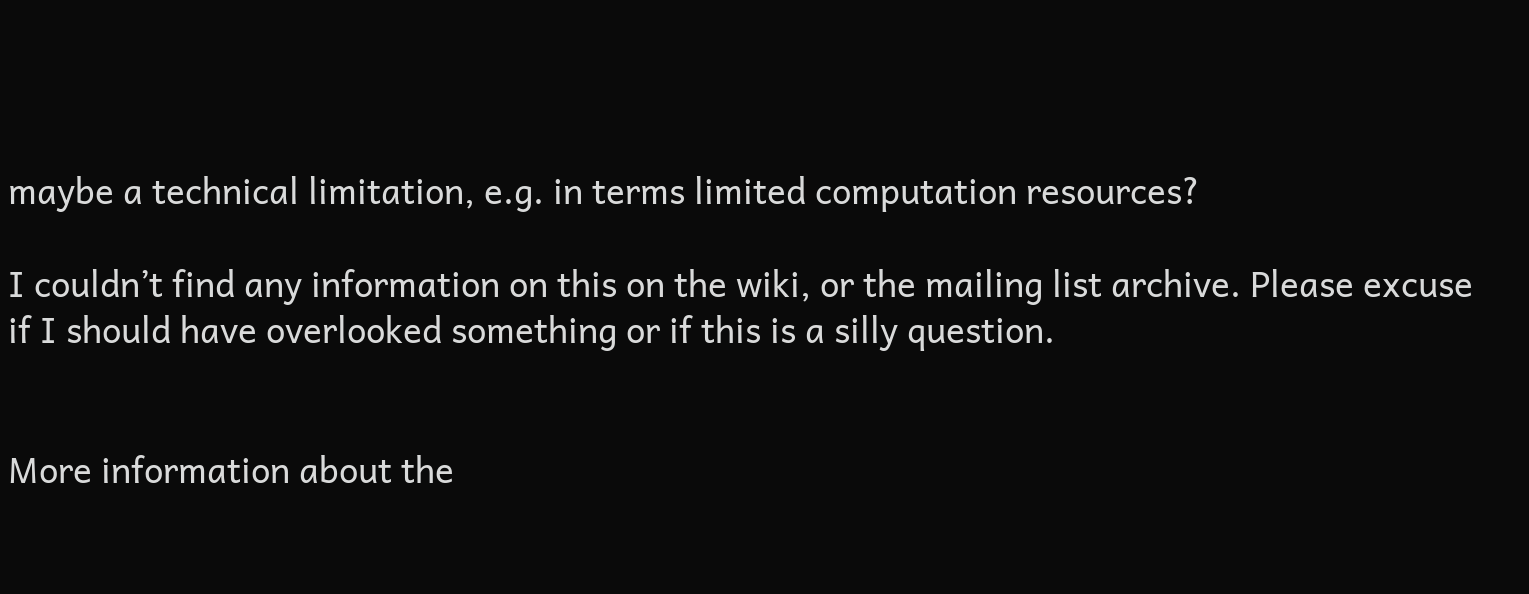maybe a technical limitation, e.g. in terms limited computation resources?

I couldn’t find any information on this on the wiki, or the mailing list archive. Please excuse if I should have overlooked something or if this is a silly question.


More information about the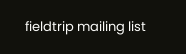fieldtrip mailing list